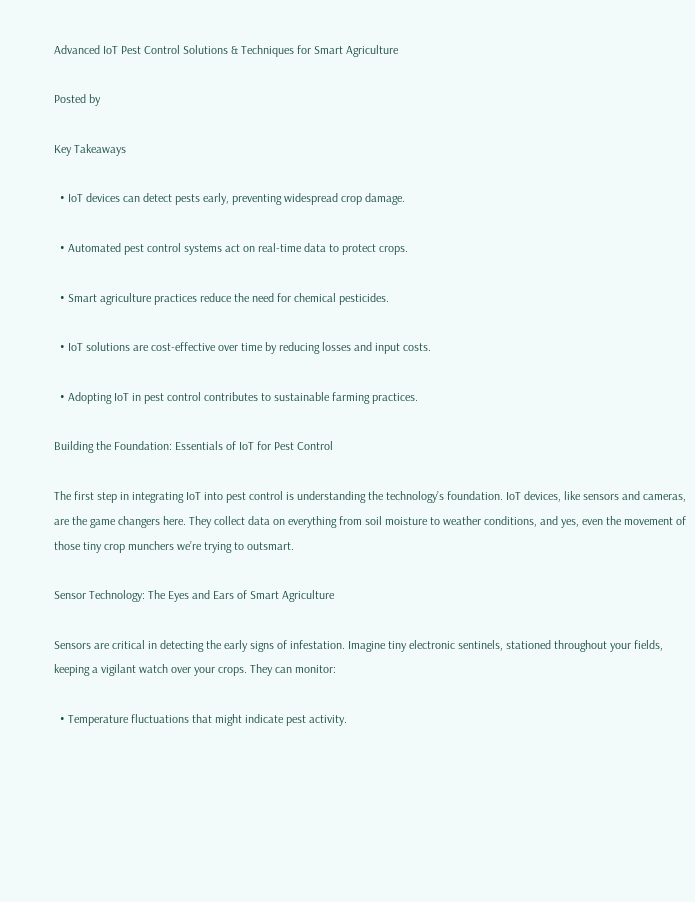Advanced IoT Pest Control Solutions & Techniques for Smart Agriculture

Posted by

Key Takeaways

  • IoT devices can detect pests early, preventing widespread crop damage.

  • Automated pest control systems act on real-time data to protect crops.

  • Smart agriculture practices reduce the need for chemical pesticides.

  • IoT solutions are cost-effective over time by reducing losses and input costs.

  • Adopting IoT in pest control contributes to sustainable farming practices.

Building the Foundation: Essentials of IoT for Pest Control

The first step in integrating IoT into pest control is understanding the technology’s foundation. IoT devices, like sensors and cameras, are the game changers here. They collect data on everything from soil moisture to weather conditions, and yes, even the movement of those tiny crop munchers we’re trying to outsmart.

Sensor Technology: The Eyes and Ears of Smart Agriculture

Sensors are critical in detecting the early signs of infestation. Imagine tiny electronic sentinels, stationed throughout your fields, keeping a vigilant watch over your crops. They can monitor:

  • Temperature fluctuations that might indicate pest activity.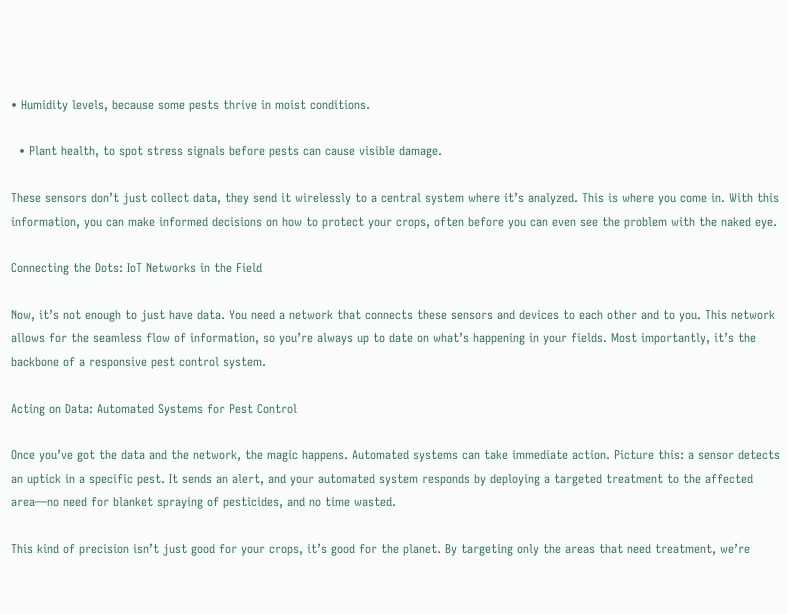• Humidity levels, because some pests thrive in moist conditions.

  • Plant health, to spot stress signals before pests can cause visible damage.

These sensors don’t just collect data, they send it wirelessly to a central system where it’s analyzed. This is where you come in. With this information, you can make informed decisions on how to protect your crops, often before you can even see the problem with the naked eye.

Connecting the Dots: IoT Networks in the Field

Now, it’s not enough to just have data. You need a network that connects these sensors and devices to each other and to you. This network allows for the seamless flow of information, so you’re always up to date on what’s happening in your fields. Most importantly, it’s the backbone of a responsive pest control system.

Acting on Data: Automated Systems for Pest Control

Once you’ve got the data and the network, the magic happens. Automated systems can take immediate action. Picture this: a sensor detects an uptick in a specific pest. It sends an alert, and your automated system responds by deploying a targeted treatment to the affected area—no need for blanket spraying of pesticides, and no time wasted.

This kind of precision isn’t just good for your crops, it’s good for the planet. By targeting only the areas that need treatment, we’re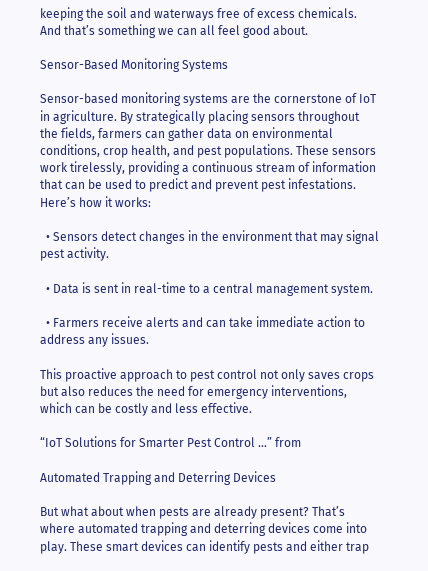keeping the soil and waterways free of excess chemicals. And that’s something we can all feel good about.

Sensor-Based Monitoring Systems

Sensor-based monitoring systems are the cornerstone of IoT in agriculture. By strategically placing sensors throughout the fields, farmers can gather data on environmental conditions, crop health, and pest populations. These sensors work tirelessly, providing a continuous stream of information that can be used to predict and prevent pest infestations. Here’s how it works:

  • Sensors detect changes in the environment that may signal pest activity.

  • Data is sent in real-time to a central management system.

  • Farmers receive alerts and can take immediate action to address any issues.

This proactive approach to pest control not only saves crops but also reduces the need for emergency interventions, which can be costly and less effective.

“IoT Solutions for Smarter Pest Control …” from

Automated Trapping and Deterring Devices

But what about when pests are already present? That’s where automated trapping and deterring devices come into play. These smart devices can identify pests and either trap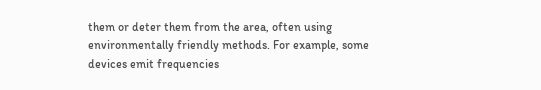them or deter them from the area, often using environmentally friendly methods. For example, some devices emit frequencies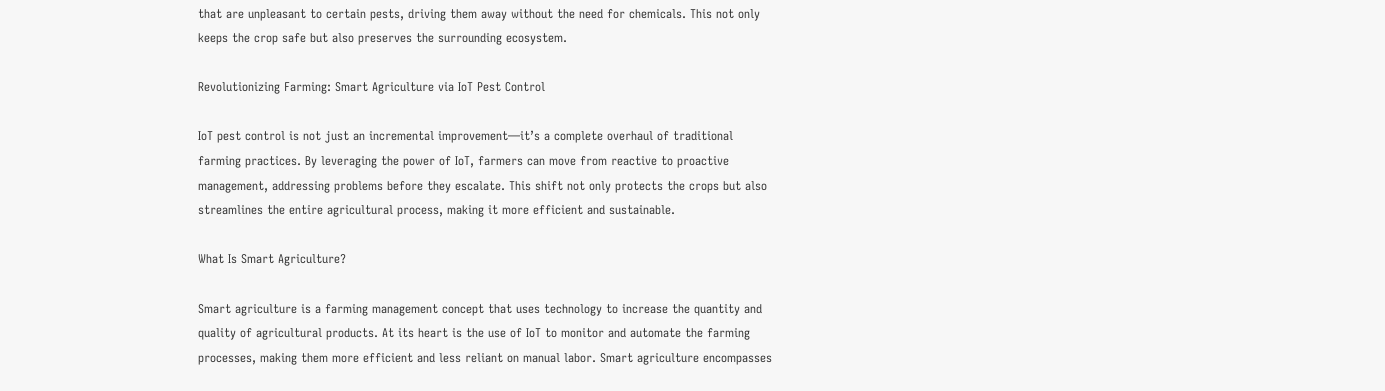that are unpleasant to certain pests, driving them away without the need for chemicals. This not only keeps the crop safe but also preserves the surrounding ecosystem.

Revolutionizing Farming: Smart Agriculture via IoT Pest Control

IoT pest control is not just an incremental improvement—it’s a complete overhaul of traditional farming practices. By leveraging the power of IoT, farmers can move from reactive to proactive management, addressing problems before they escalate. This shift not only protects the crops but also streamlines the entire agricultural process, making it more efficient and sustainable.

What Is Smart Agriculture?

Smart agriculture is a farming management concept that uses technology to increase the quantity and quality of agricultural products. At its heart is the use of IoT to monitor and automate the farming processes, making them more efficient and less reliant on manual labor. Smart agriculture encompasses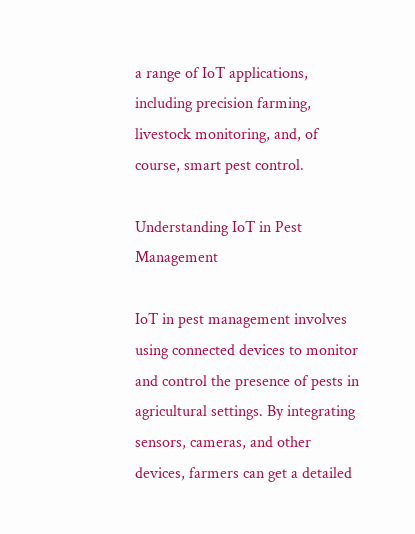a range of IoT applications, including precision farming, livestock monitoring, and, of course, smart pest control.

Understanding IoT in Pest Management

IoT in pest management involves using connected devices to monitor and control the presence of pests in agricultural settings. By integrating sensors, cameras, and other devices, farmers can get a detailed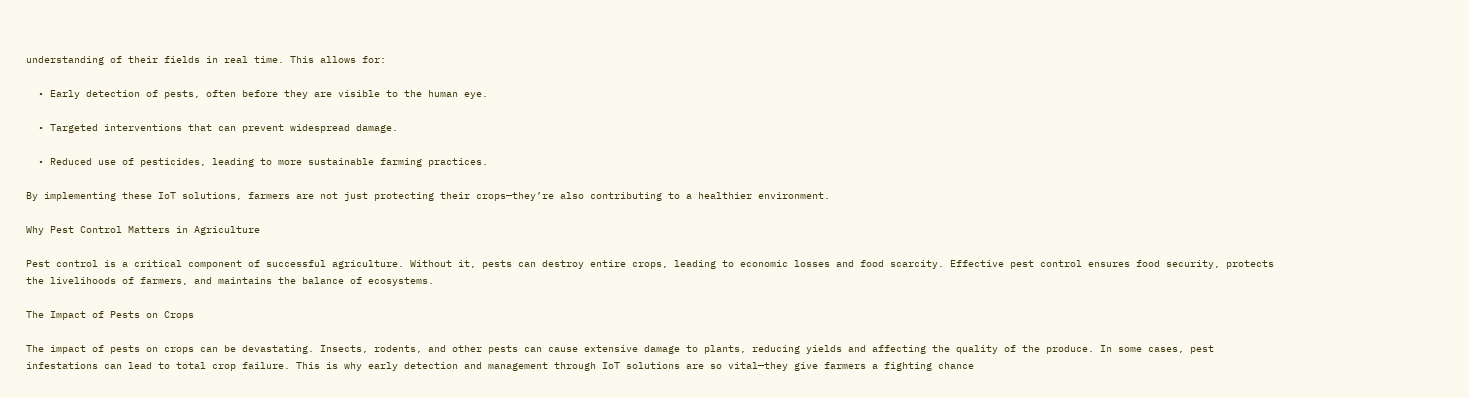understanding of their fields in real time. This allows for:

  • Early detection of pests, often before they are visible to the human eye.

  • Targeted interventions that can prevent widespread damage.

  • Reduced use of pesticides, leading to more sustainable farming practices.

By implementing these IoT solutions, farmers are not just protecting their crops—they’re also contributing to a healthier environment.

Why Pest Control Matters in Agriculture

Pest control is a critical component of successful agriculture. Without it, pests can destroy entire crops, leading to economic losses and food scarcity. Effective pest control ensures food security, protects the livelihoods of farmers, and maintains the balance of ecosystems.

The Impact of Pests on Crops

The impact of pests on crops can be devastating. Insects, rodents, and other pests can cause extensive damage to plants, reducing yields and affecting the quality of the produce. In some cases, pest infestations can lead to total crop failure. This is why early detection and management through IoT solutions are so vital—they give farmers a fighting chance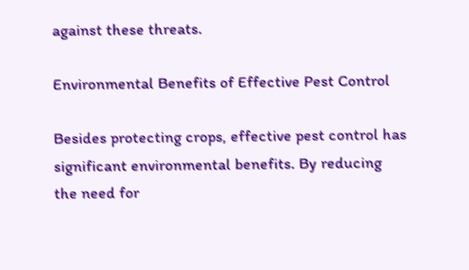against these threats.

Environmental Benefits of Effective Pest Control

Besides protecting crops, effective pest control has significant environmental benefits. By reducing the need for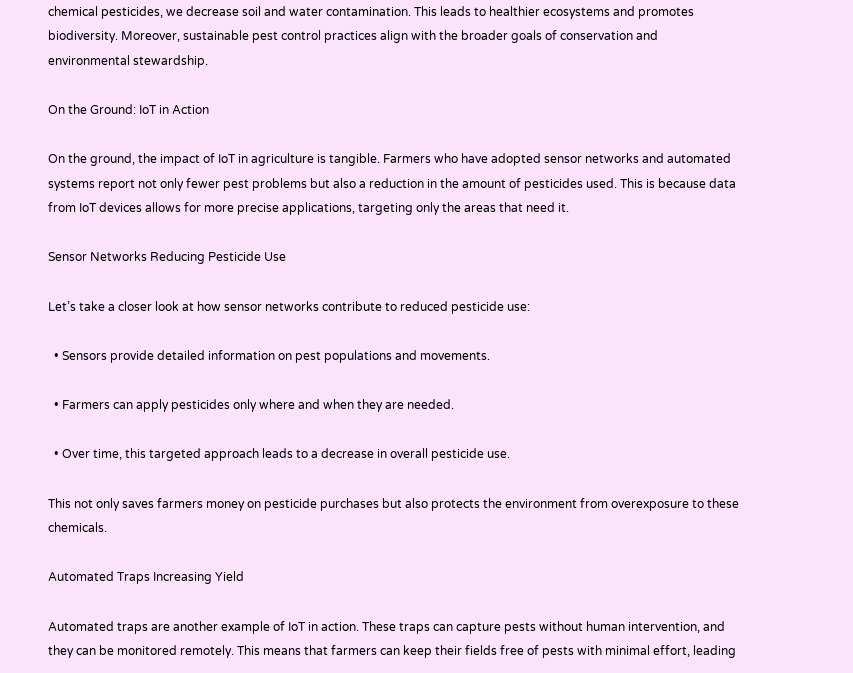chemical pesticides, we decrease soil and water contamination. This leads to healthier ecosystems and promotes biodiversity. Moreover, sustainable pest control practices align with the broader goals of conservation and environmental stewardship.

On the Ground: IoT in Action

On the ground, the impact of IoT in agriculture is tangible. Farmers who have adopted sensor networks and automated systems report not only fewer pest problems but also a reduction in the amount of pesticides used. This is because data from IoT devices allows for more precise applications, targeting only the areas that need it.

Sensor Networks Reducing Pesticide Use

Let’s take a closer look at how sensor networks contribute to reduced pesticide use:

  • Sensors provide detailed information on pest populations and movements.

  • Farmers can apply pesticides only where and when they are needed.

  • Over time, this targeted approach leads to a decrease in overall pesticide use.

This not only saves farmers money on pesticide purchases but also protects the environment from overexposure to these chemicals.

Automated Traps Increasing Yield

Automated traps are another example of IoT in action. These traps can capture pests without human intervention, and they can be monitored remotely. This means that farmers can keep their fields free of pests with minimal effort, leading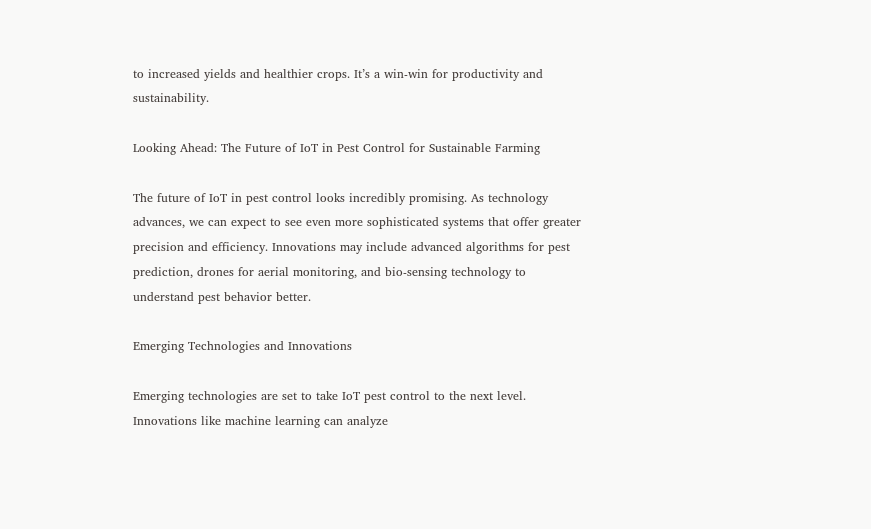to increased yields and healthier crops. It’s a win-win for productivity and sustainability.

Looking Ahead: The Future of IoT in Pest Control for Sustainable Farming

The future of IoT in pest control looks incredibly promising. As technology advances, we can expect to see even more sophisticated systems that offer greater precision and efficiency. Innovations may include advanced algorithms for pest prediction, drones for aerial monitoring, and bio-sensing technology to understand pest behavior better.

Emerging Technologies and Innovations

Emerging technologies are set to take IoT pest control to the next level. Innovations like machine learning can analyze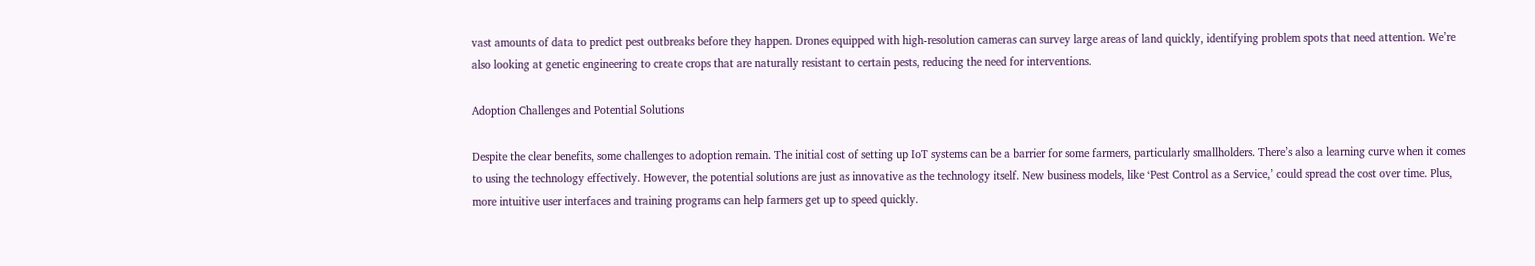vast amounts of data to predict pest outbreaks before they happen. Drones equipped with high-resolution cameras can survey large areas of land quickly, identifying problem spots that need attention. We’re also looking at genetic engineering to create crops that are naturally resistant to certain pests, reducing the need for interventions.

Adoption Challenges and Potential Solutions

Despite the clear benefits, some challenges to adoption remain. The initial cost of setting up IoT systems can be a barrier for some farmers, particularly smallholders. There’s also a learning curve when it comes to using the technology effectively. However, the potential solutions are just as innovative as the technology itself. New business models, like ‘Pest Control as a Service,’ could spread the cost over time. Plus, more intuitive user interfaces and training programs can help farmers get up to speed quickly.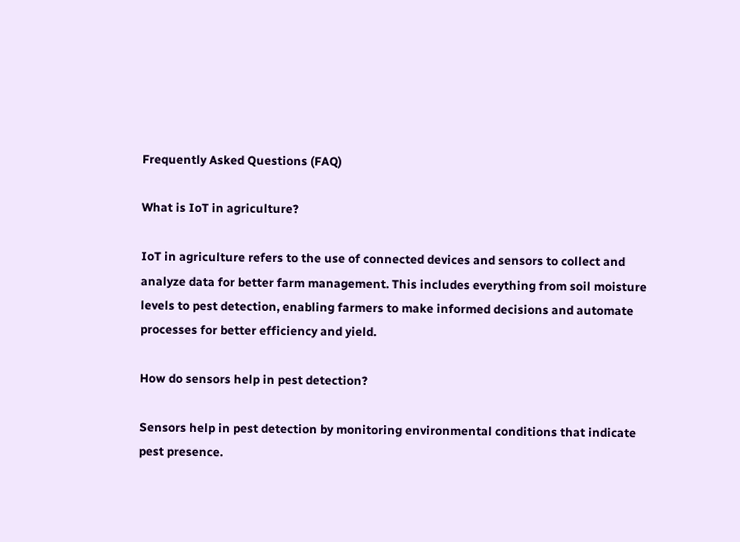Frequently Asked Questions (FAQ)

What is IoT in agriculture?

IoT in agriculture refers to the use of connected devices and sensors to collect and analyze data for better farm management. This includes everything from soil moisture levels to pest detection, enabling farmers to make informed decisions and automate processes for better efficiency and yield.

How do sensors help in pest detection?

Sensors help in pest detection by monitoring environmental conditions that indicate pest presence.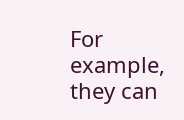For example, they can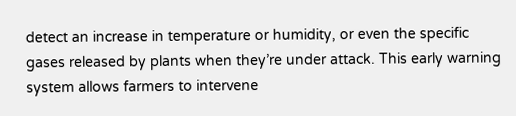detect an increase in temperature or humidity, or even the specific gases released by plants when they’re under attack. This early warning system allows farmers to intervene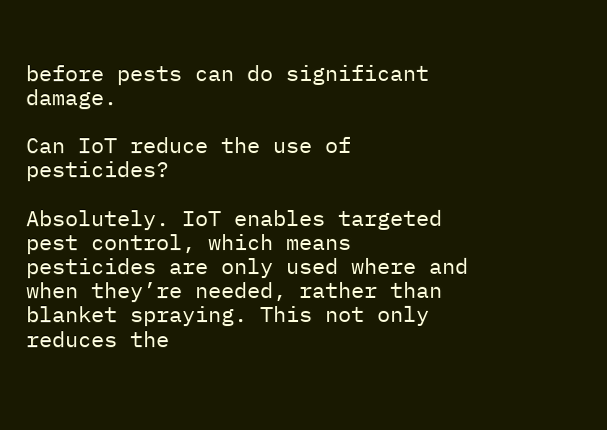before pests can do significant damage.

Can IoT reduce the use of pesticides?

Absolutely. IoT enables targeted pest control, which means pesticides are only used where and when they’re needed, rather than blanket spraying. This not only reduces the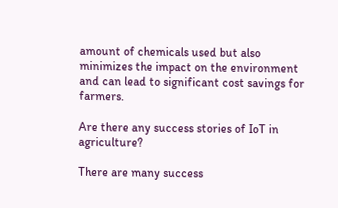amount of chemicals used but also minimizes the impact on the environment and can lead to significant cost savings for farmers.

Are there any success stories of IoT in agriculture?

There are many success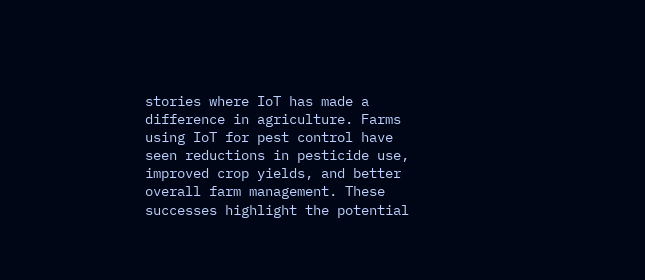stories where IoT has made a difference in agriculture. Farms using IoT for pest control have seen reductions in pesticide use, improved crop yields, and better overall farm management. These successes highlight the potential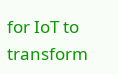for IoT to transform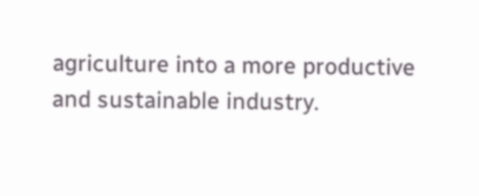agriculture into a more productive and sustainable industry.